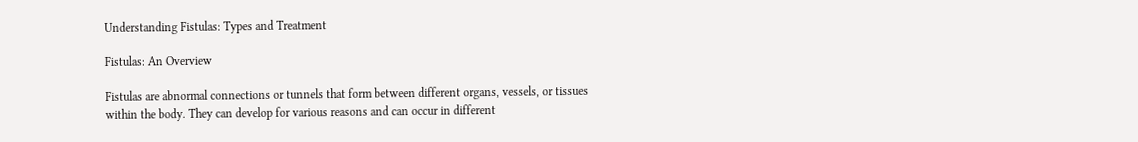Understanding Fistulas: Types and Treatment

Fistulas: An Overview

Fistulas are abnormal connections or tunnels that form between different organs, vessels, or tissues within the body. They can develop for various reasons and can occur in different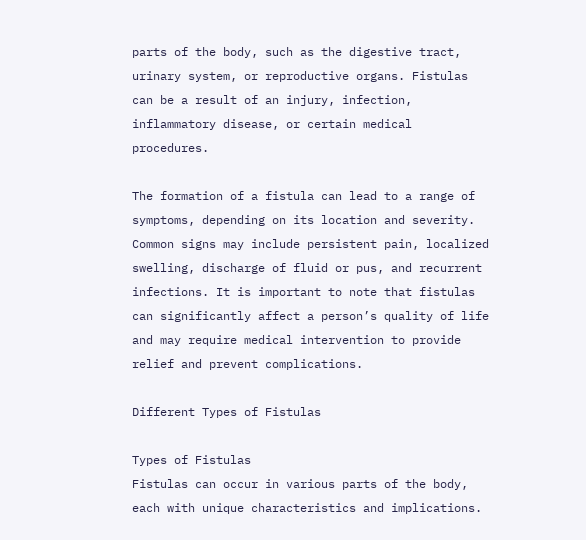parts of the body, such as the digestive tract, urinary system, or reproductive organs. Fistulas can be a result of an injury, infection, inflammatory disease, or certain medical procedures.

The formation of a fistula can lead to a range of symptoms, depending on its location and severity. Common signs may include persistent pain, localized swelling, discharge of fluid or pus, and recurrent infections. It is important to note that fistulas can significantly affect a person’s quality of life and may require medical intervention to provide relief and prevent complications.

Different Types of Fistulas

Types of Fistulas
Fistulas can occur in various parts of the body, each with unique characteristics and implications.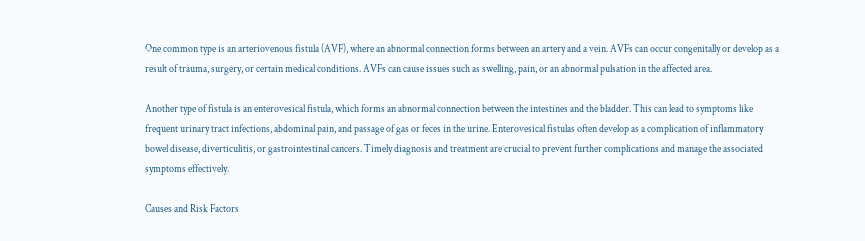One common type is an arteriovenous fistula (AVF), where an abnormal connection forms between an artery and a vein. AVFs can occur congenitally or develop as a result of trauma, surgery, or certain medical conditions. AVFs can cause issues such as swelling, pain, or an abnormal pulsation in the affected area.

Another type of fistula is an enterovesical fistula, which forms an abnormal connection between the intestines and the bladder. This can lead to symptoms like frequent urinary tract infections, abdominal pain, and passage of gas or feces in the urine. Enterovesical fistulas often develop as a complication of inflammatory bowel disease, diverticulitis, or gastrointestinal cancers. Timely diagnosis and treatment are crucial to prevent further complications and manage the associated symptoms effectively.

Causes and Risk Factors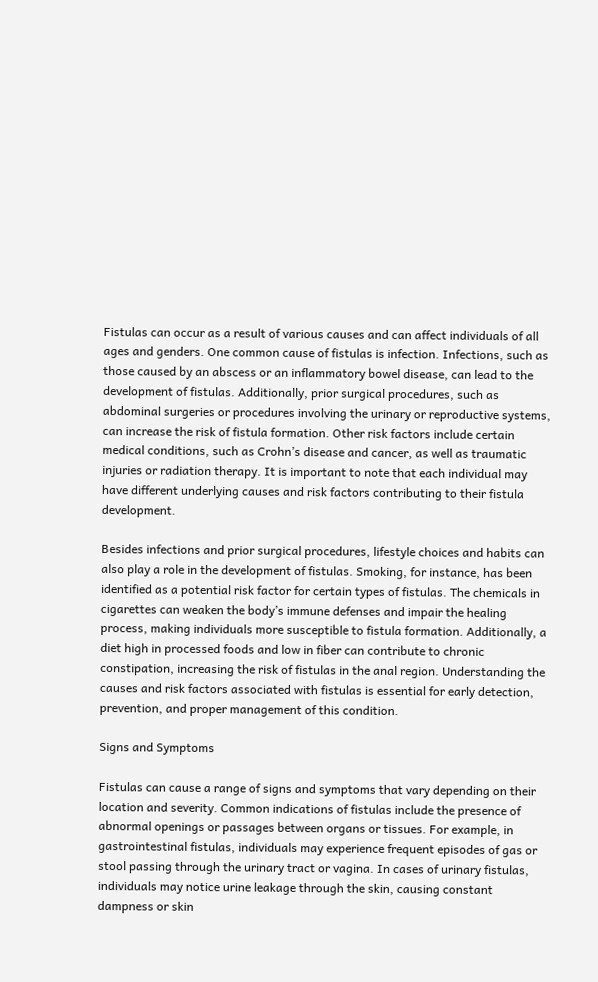Fistulas can occur as a result of various causes and can affect individuals of all ages and genders. One common cause of fistulas is infection. Infections, such as those caused by an abscess or an inflammatory bowel disease, can lead to the development of fistulas. Additionally, prior surgical procedures, such as abdominal surgeries or procedures involving the urinary or reproductive systems, can increase the risk of fistula formation. Other risk factors include certain medical conditions, such as Crohn’s disease and cancer, as well as traumatic injuries or radiation therapy. It is important to note that each individual may have different underlying causes and risk factors contributing to their fistula development.

Besides infections and prior surgical procedures, lifestyle choices and habits can also play a role in the development of fistulas. Smoking, for instance, has been identified as a potential risk factor for certain types of fistulas. The chemicals in cigarettes can weaken the body’s immune defenses and impair the healing process, making individuals more susceptible to fistula formation. Additionally, a diet high in processed foods and low in fiber can contribute to chronic constipation, increasing the risk of fistulas in the anal region. Understanding the causes and risk factors associated with fistulas is essential for early detection, prevention, and proper management of this condition.

Signs and Symptoms

Fistulas can cause a range of signs and symptoms that vary depending on their location and severity. Common indications of fistulas include the presence of abnormal openings or passages between organs or tissues. For example, in gastrointestinal fistulas, individuals may experience frequent episodes of gas or stool passing through the urinary tract or vagina. In cases of urinary fistulas, individuals may notice urine leakage through the skin, causing constant dampness or skin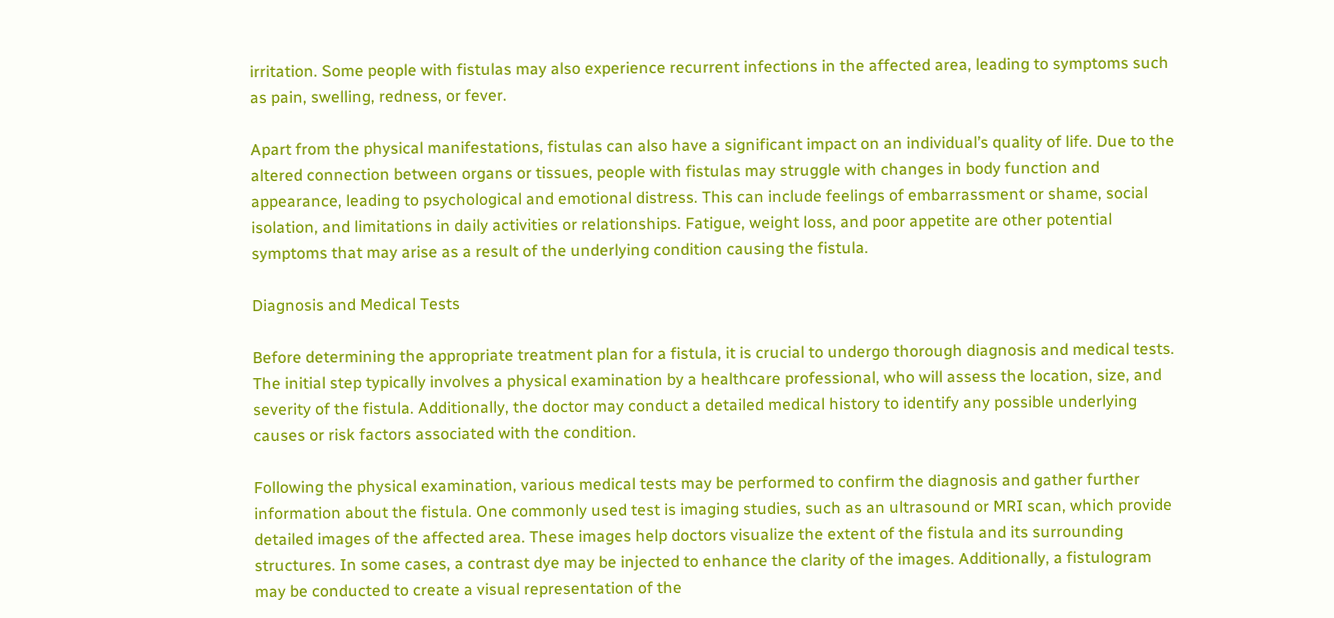irritation. Some people with fistulas may also experience recurrent infections in the affected area, leading to symptoms such as pain, swelling, redness, or fever.

Apart from the physical manifestations, fistulas can also have a significant impact on an individual’s quality of life. Due to the altered connection between organs or tissues, people with fistulas may struggle with changes in body function and appearance, leading to psychological and emotional distress. This can include feelings of embarrassment or shame, social isolation, and limitations in daily activities or relationships. Fatigue, weight loss, and poor appetite are other potential symptoms that may arise as a result of the underlying condition causing the fistula.

Diagnosis and Medical Tests

Before determining the appropriate treatment plan for a fistula, it is crucial to undergo thorough diagnosis and medical tests. The initial step typically involves a physical examination by a healthcare professional, who will assess the location, size, and severity of the fistula. Additionally, the doctor may conduct a detailed medical history to identify any possible underlying causes or risk factors associated with the condition.

Following the physical examination, various medical tests may be performed to confirm the diagnosis and gather further information about the fistula. One commonly used test is imaging studies, such as an ultrasound or MRI scan, which provide detailed images of the affected area. These images help doctors visualize the extent of the fistula and its surrounding structures. In some cases, a contrast dye may be injected to enhance the clarity of the images. Additionally, a fistulogram may be conducted to create a visual representation of the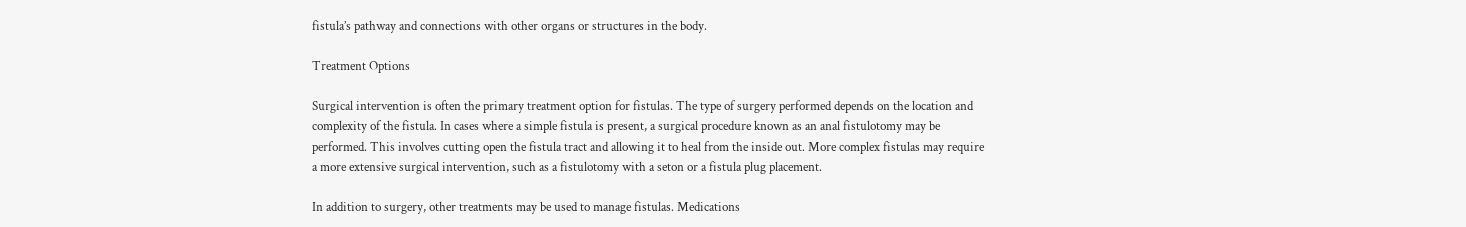fistula’s pathway and connections with other organs or structures in the body.

Treatment Options

Surgical intervention is often the primary treatment option for fistulas. The type of surgery performed depends on the location and complexity of the fistula. In cases where a simple fistula is present, a surgical procedure known as an anal fistulotomy may be performed. This involves cutting open the fistula tract and allowing it to heal from the inside out. More complex fistulas may require a more extensive surgical intervention, such as a fistulotomy with a seton or a fistula plug placement.

In addition to surgery, other treatments may be used to manage fistulas. Medications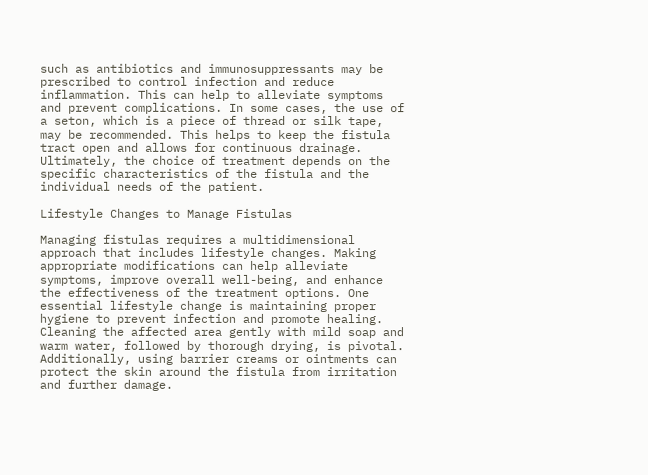such as antibiotics and immunosuppressants may be prescribed to control infection and reduce inflammation. This can help to alleviate symptoms and prevent complications. In some cases, the use of a seton, which is a piece of thread or silk tape, may be recommended. This helps to keep the fistula tract open and allows for continuous drainage. Ultimately, the choice of treatment depends on the specific characteristics of the fistula and the individual needs of the patient.

Lifestyle Changes to Manage Fistulas

Managing fistulas requires a multidimensional approach that includes lifestyle changes. Making appropriate modifications can help alleviate symptoms, improve overall well-being, and enhance the effectiveness of the treatment options. One essential lifestyle change is maintaining proper hygiene to prevent infection and promote healing. Cleaning the affected area gently with mild soap and warm water, followed by thorough drying, is pivotal. Additionally, using barrier creams or ointments can protect the skin around the fistula from irritation and further damage.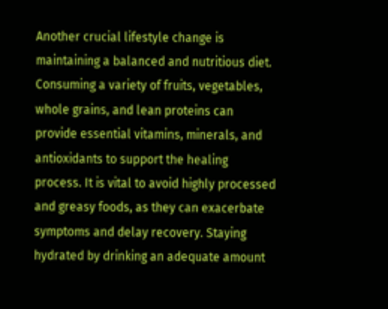Another crucial lifestyle change is maintaining a balanced and nutritious diet. Consuming a variety of fruits, vegetables, whole grains, and lean proteins can provide essential vitamins, minerals, and antioxidants to support the healing process. It is vital to avoid highly processed and greasy foods, as they can exacerbate symptoms and delay recovery. Staying hydrated by drinking an adequate amount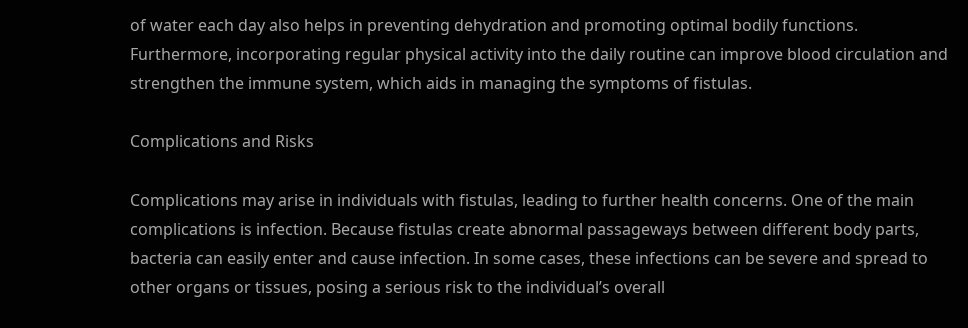of water each day also helps in preventing dehydration and promoting optimal bodily functions. Furthermore, incorporating regular physical activity into the daily routine can improve blood circulation and strengthen the immune system, which aids in managing the symptoms of fistulas.

Complications and Risks

Complications may arise in individuals with fistulas, leading to further health concerns. One of the main complications is infection. Because fistulas create abnormal passageways between different body parts, bacteria can easily enter and cause infection. In some cases, these infections can be severe and spread to other organs or tissues, posing a serious risk to the individual’s overall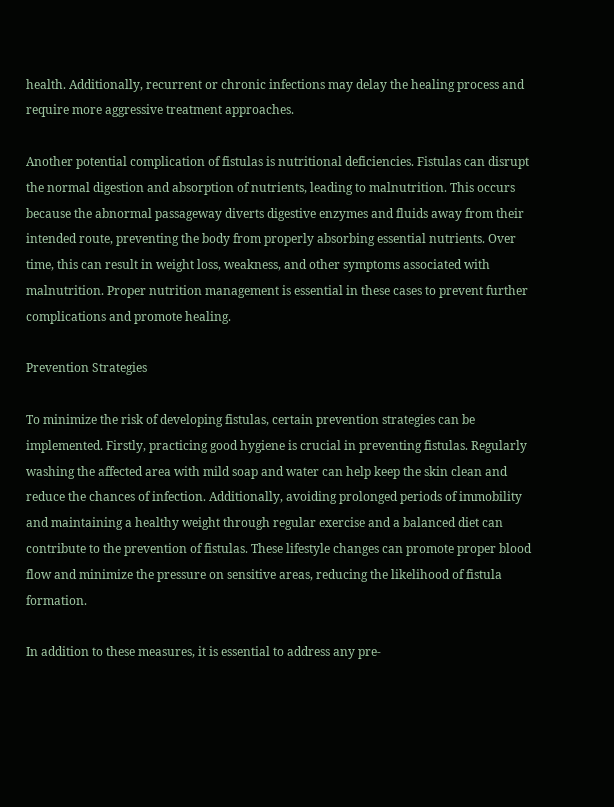health. Additionally, recurrent or chronic infections may delay the healing process and require more aggressive treatment approaches.

Another potential complication of fistulas is nutritional deficiencies. Fistulas can disrupt the normal digestion and absorption of nutrients, leading to malnutrition. This occurs because the abnormal passageway diverts digestive enzymes and fluids away from their intended route, preventing the body from properly absorbing essential nutrients. Over time, this can result in weight loss, weakness, and other symptoms associated with malnutrition. Proper nutrition management is essential in these cases to prevent further complications and promote healing.

Prevention Strategies

To minimize the risk of developing fistulas, certain prevention strategies can be implemented. Firstly, practicing good hygiene is crucial in preventing fistulas. Regularly washing the affected area with mild soap and water can help keep the skin clean and reduce the chances of infection. Additionally, avoiding prolonged periods of immobility and maintaining a healthy weight through regular exercise and a balanced diet can contribute to the prevention of fistulas. These lifestyle changes can promote proper blood flow and minimize the pressure on sensitive areas, reducing the likelihood of fistula formation.

In addition to these measures, it is essential to address any pre-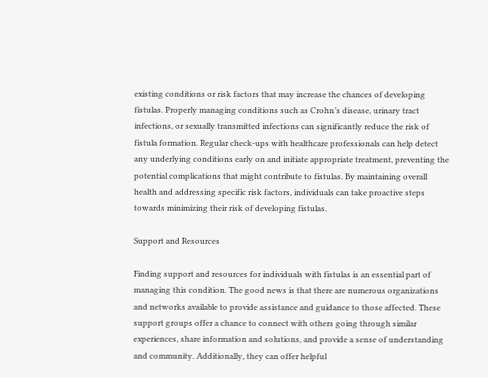existing conditions or risk factors that may increase the chances of developing fistulas. Properly managing conditions such as Crohn’s disease, urinary tract infections, or sexually transmitted infections can significantly reduce the risk of fistula formation. Regular check-ups with healthcare professionals can help detect any underlying conditions early on and initiate appropriate treatment, preventing the potential complications that might contribute to fistulas. By maintaining overall health and addressing specific risk factors, individuals can take proactive steps towards minimizing their risk of developing fistulas.

Support and Resources

Finding support and resources for individuals with fistulas is an essential part of managing this condition. The good news is that there are numerous organizations and networks available to provide assistance and guidance to those affected. These support groups offer a chance to connect with others going through similar experiences, share information and solutions, and provide a sense of understanding and community. Additionally, they can offer helpful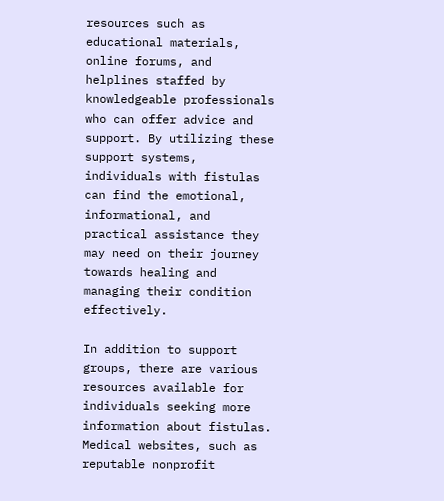resources such as educational materials, online forums, and helplines staffed by knowledgeable professionals who can offer advice and support. By utilizing these support systems, individuals with fistulas can find the emotional, informational, and practical assistance they may need on their journey towards healing and managing their condition effectively.

In addition to support groups, there are various resources available for individuals seeking more information about fistulas. Medical websites, such as reputable nonprofit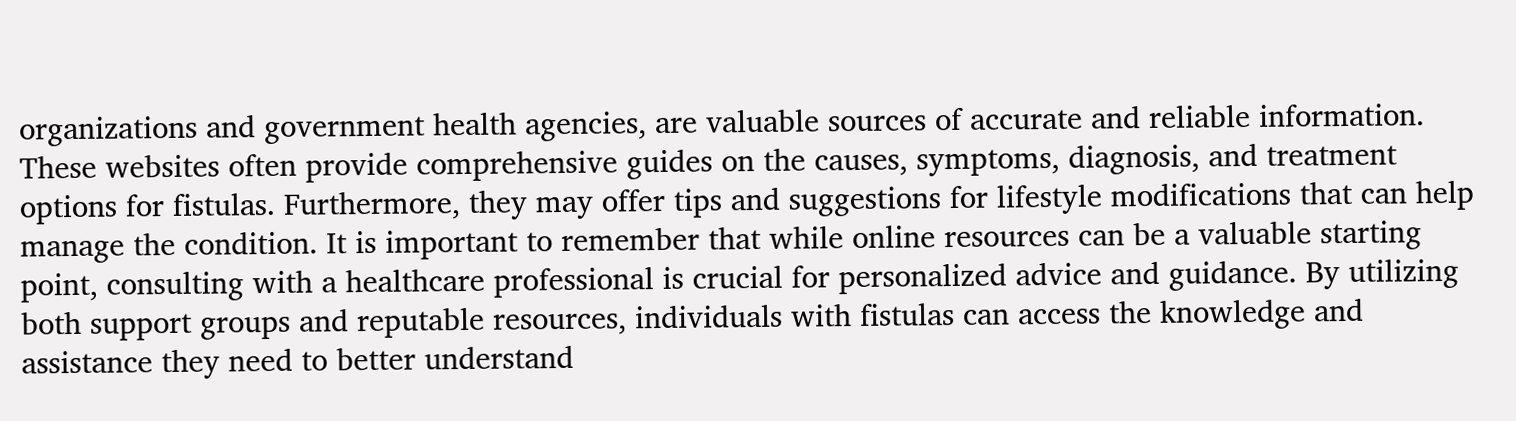organizations and government health agencies, are valuable sources of accurate and reliable information. These websites often provide comprehensive guides on the causes, symptoms, diagnosis, and treatment options for fistulas. Furthermore, they may offer tips and suggestions for lifestyle modifications that can help manage the condition. It is important to remember that while online resources can be a valuable starting point, consulting with a healthcare professional is crucial for personalized advice and guidance. By utilizing both support groups and reputable resources, individuals with fistulas can access the knowledge and assistance they need to better understand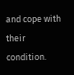and cope with their condition.